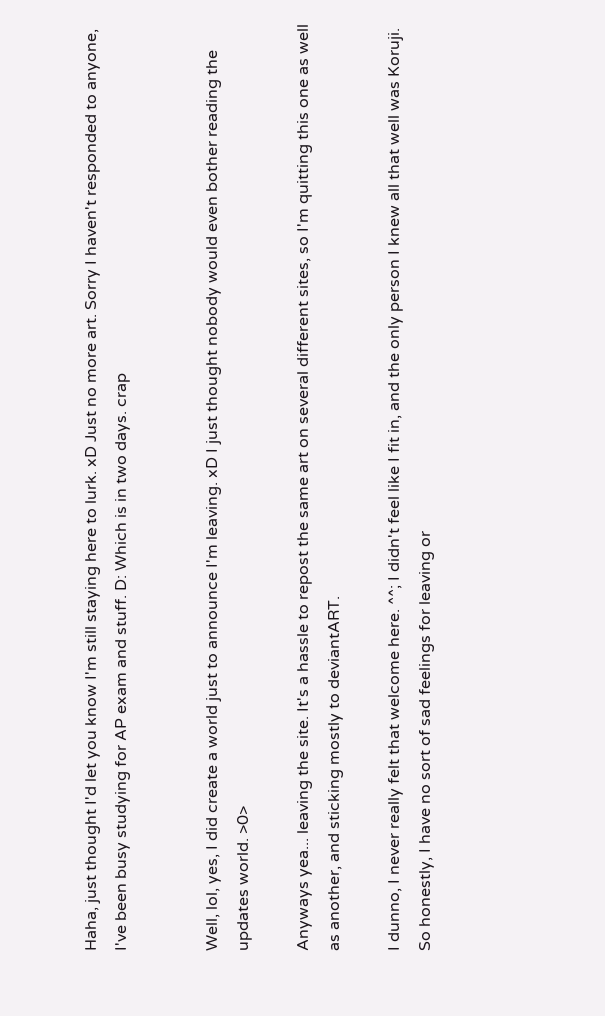Haha, just thought I'd let you know I'm still staying here to lurk. xD Just no more art. Sorry I haven't responded to anyone, I've been busy studying for AP exam and stuff. D: Which is in two days. crap


Well, lol, yes, I did create a world just to announce I'm leaving. xD I just thought nobody would even bother reading the updates world. >0>

Anyways yea... leaving the site. It's a hassle to repost the same art on several different sites, so I'm quitting this one as well as another, and sticking mostly to deviantART.

I dunno, I never really felt that welcome here. ^^; I didn't feel like I fit in, and the only person I knew all that well was Koruji. So honestly, I have no sort of sad feelings for leaving or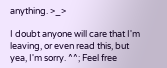anything. >_>

I doubt anyone will care that I'm leaving, or even read this, but yea, I'm sorry. ^^; Feel free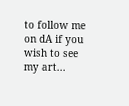to follow me on dA if you wish to see my art...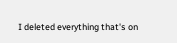I deleted everything that's on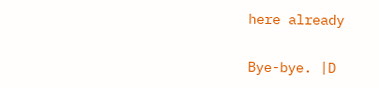here already

Bye-bye. |D